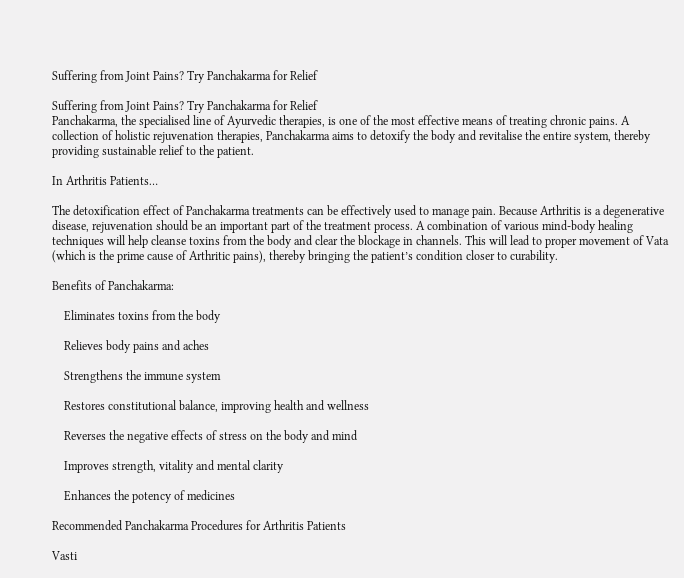Suffering from Joint Pains? Try Panchakarma for Relief

Suffering from Joint Pains? Try Panchakarma for Relief
Panchakarma, the specialised line of Ayurvedic therapies, is one of the most effective means of treating chronic pains. A collection of holistic rejuvenation therapies, Panchakarma aims to detoxify the body and revitalise the entire system, thereby providing sustainable relief to the patient.

In Arthritis Patients…

The detoxification effect of Panchakarma treatments can be effectively used to manage pain. Because Arthritis is a degenerative disease, rejuvenation should be an important part of the treatment process. A combination of various mind-body healing techniques will help cleanse toxins from the body and clear the blockage in channels. This will lead to proper movement of Vata (which is the prime cause of Arthritic pains), thereby bringing the patient’s condition closer to curability.

Benefits of Panchakarma:

    Eliminates toxins from the body

    Relieves body pains and aches

    Strengthens the immune system

    Restores constitutional balance, improving health and wellness

    Reverses the negative effects of stress on the body and mind

    Improves strength, vitality and mental clarity

    Enhances the potency of medicines

Recommended Panchakarma Procedures for Arthritis Patients

Vasti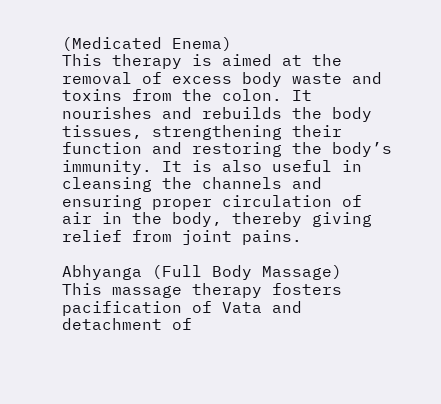(Medicated Enema)
This therapy is aimed at the removal of excess body waste and toxins from the colon. It nourishes and rebuilds the body tissues, strengthening their function and restoring the body’s immunity. It is also useful in cleansing the channels and ensuring proper circulation of air in the body, thereby giving relief from joint pains.

Abhyanga (Full Body Massage)
This massage therapy fosters pacification of Vata and detachment of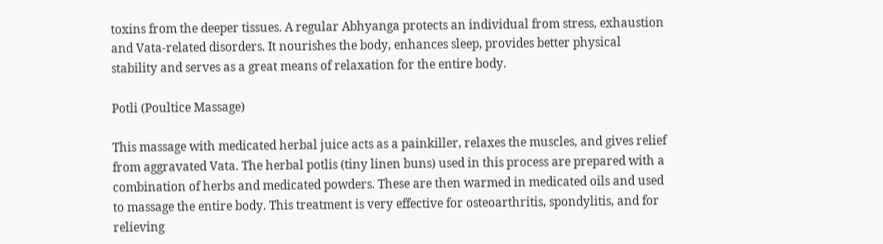toxins from the deeper tissues. A regular Abhyanga protects an individual from stress, exhaustion and Vata-related disorders. It nourishes the body, enhances sleep, provides better physical stability and serves as a great means of relaxation for the entire body.

Potli (Poultice Massage)

This massage with medicated herbal juice acts as a painkiller, relaxes the muscles, and gives relief from aggravated Vata. The herbal potlis (tiny linen buns) used in this process are prepared with a combination of herbs and medicated powders. These are then warmed in medicated oils and used to massage the entire body. This treatment is very effective for osteoarthritis, spondylitis, and for relieving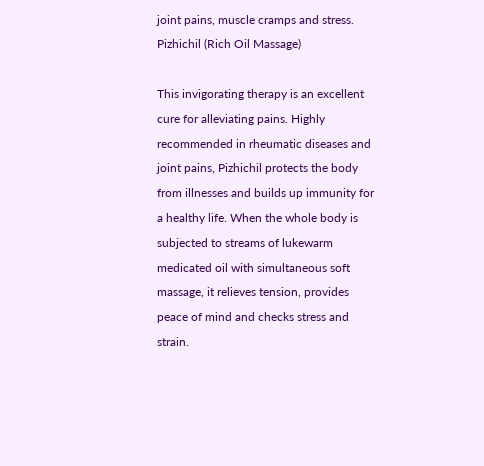joint pains, muscle cramps and stress.
Pizhichil (Rich Oil Massage)

This invigorating therapy is an excellent cure for alleviating pains. Highly recommended in rheumatic diseases and joint pains, Pizhichil protects the body from illnesses and builds up immunity for a healthy life. When the whole body is subjected to streams of lukewarm medicated oil with simultaneous soft massage, it relieves tension, provides peace of mind and checks stress and strain.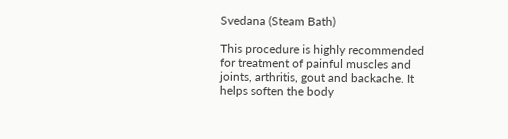Svedana (Steam Bath)

This procedure is highly recommended for treatment of painful muscles and joints, arthritis, gout and backache. It helps soften the body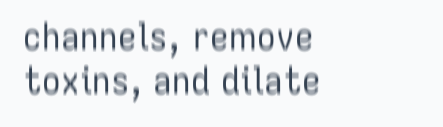channels, remove toxins, and dilate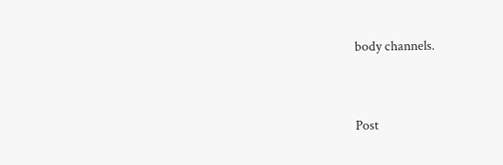body channels.


Post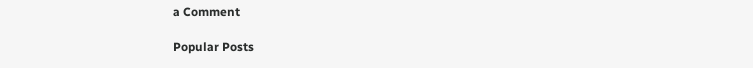a Comment

Popular Posts